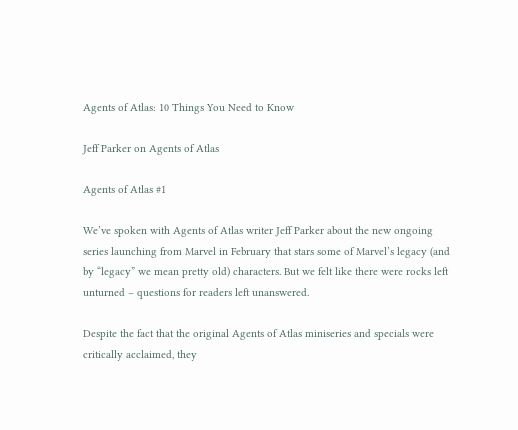Agents of Atlas: 10 Things You Need to Know

Jeff Parker on Agents of Atlas

Agents of Atlas #1

We’ve spoken with Agents of Atlas writer Jeff Parker about the new ongoing series launching from Marvel in February that stars some of Marvel’s legacy (and by “legacy” we mean pretty old) characters. But we felt like there were rocks left unturned – questions for readers left unanswered.

Despite the fact that the original Agents of Atlas miniseries and specials were critically acclaimed, they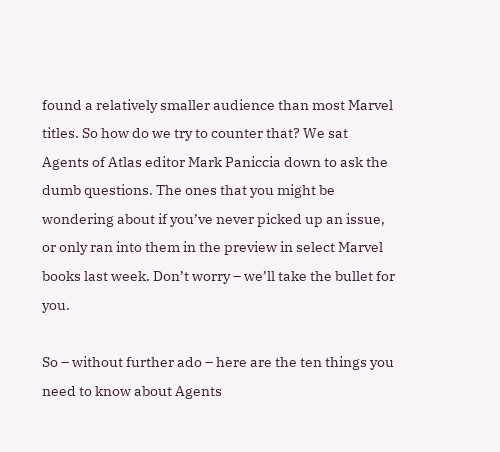found a relatively smaller audience than most Marvel titles. So how do we try to counter that? We sat Agents of Atlas editor Mark Paniccia down to ask the dumb questions. The ones that you might be wondering about if you’ve never picked up an issue, or only ran into them in the preview in select Marvel books last week. Don’t worry – we’ll take the bullet for you.

So – without further ado – here are the ten things you need to know about Agents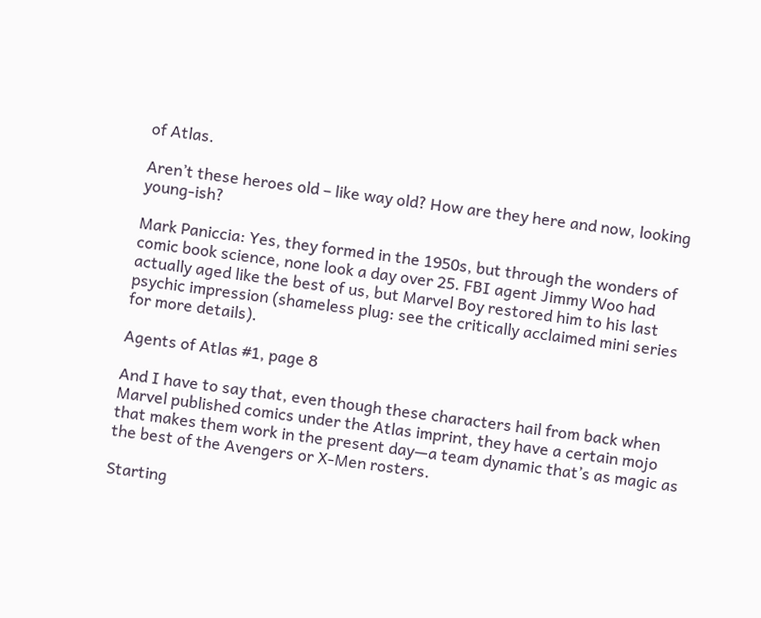of Atlas.

Aren’t these heroes old – like way old? How are they here and now, looking young-ish?

Mark Paniccia: Yes, they formed in the 1950s, but through the wonders of comic book science, none look a day over 25. FBI agent Jimmy Woo had actually aged like the best of us, but Marvel Boy restored him to his last psychic impression (shameless plug: see the critically acclaimed mini series for more details).

Agents of Atlas #1, page 8

And I have to say that, even though these characters hail from back when Marvel published comics under the Atlas imprint, they have a certain mojo that makes them work in the present day—a team dynamic that’s as magic as the best of the Avengers or X-Men rosters.

Starting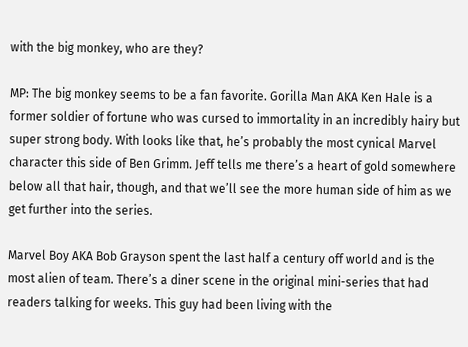with the big monkey, who are they?

MP: The big monkey seems to be a fan favorite. Gorilla Man AKA Ken Hale is a former soldier of fortune who was cursed to immortality in an incredibly hairy but super strong body. With looks like that, he’s probably the most cynical Marvel character this side of Ben Grimm. Jeff tells me there’s a heart of gold somewhere below all that hair, though, and that we’ll see the more human side of him as we get further into the series.

Marvel Boy AKA Bob Grayson spent the last half a century off world and is the most alien of team. There’s a diner scene in the original mini-series that had readers talking for weeks. This guy had been living with the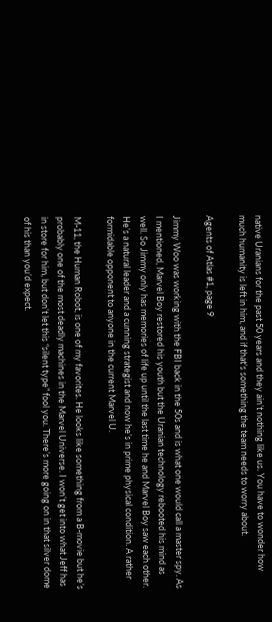native Uranians for the past 50 years and they ain’t nothing like us. You have to wonder how much humanity is left in him, and if that’s something the team needs to worry about.

Agents of Atlas #1, page 9

Jimmy Woo was working with the FBI back in the 50s and is what one would call a master spy. As I mentioned, Marvel Boy restored his youth but the Uranian technology rebooted his mind as well. So Jimmy only has memories of life up until the last time he and Marvel Boy saw each other. He’s a natural leader and a cunning strategist and now he’s in prime physical condition. A rather formidable opponent to anyone in the current Marvel U.

M-11, the Human Robot, is one of my favorites. He looks like something from a B-movie but he’s probably one of the most deadly machines in the Marvel Universe. I won’t get into what Jeff has in store for him, but don’t let this “silent type” fool you. There’s more going on in that silver dome of his than you’d expect.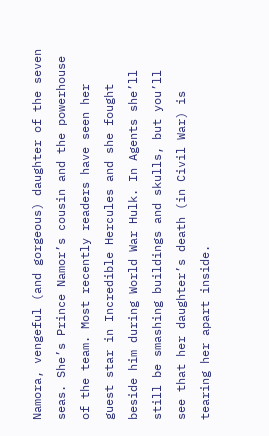Namora, vengeful (and gorgeous) daughter of the seven seas. She’s Prince Namor’s cousin and the powerhouse of the team. Most recently readers have seen her guest star in Incredible Hercules and she fought beside him during World War Hulk. In Agents she’ll still be smashing buildings and skulls, but you’ll see that her daughter’s death (in Civil War) is tearing her apart inside.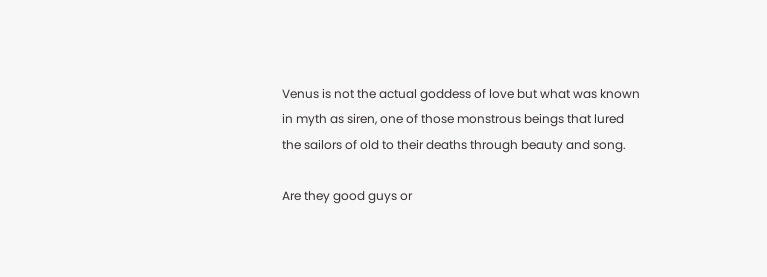Venus is not the actual goddess of love but what was known in myth as siren, one of those monstrous beings that lured the sailors of old to their deaths through beauty and song.

Are they good guys or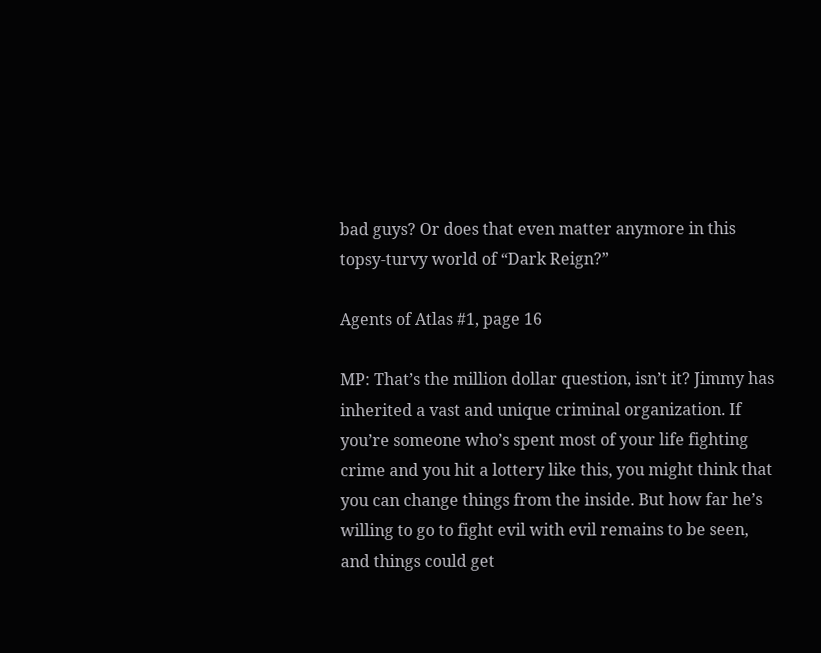bad guys? Or does that even matter anymore in this topsy-turvy world of “Dark Reign?”

Agents of Atlas #1, page 16

MP: That’s the million dollar question, isn’t it? Jimmy has inherited a vast and unique criminal organization. If you’re someone who’s spent most of your life fighting crime and you hit a lottery like this, you might think that you can change things from the inside. But how far he’s willing to go to fight evil with evil remains to be seen, and things could get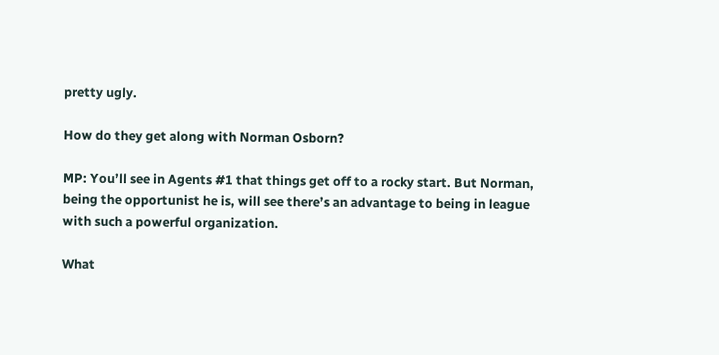pretty ugly.

How do they get along with Norman Osborn?

MP: You’ll see in Agents #1 that things get off to a rocky start. But Norman, being the opportunist he is, will see there’s an advantage to being in league with such a powerful organization.

What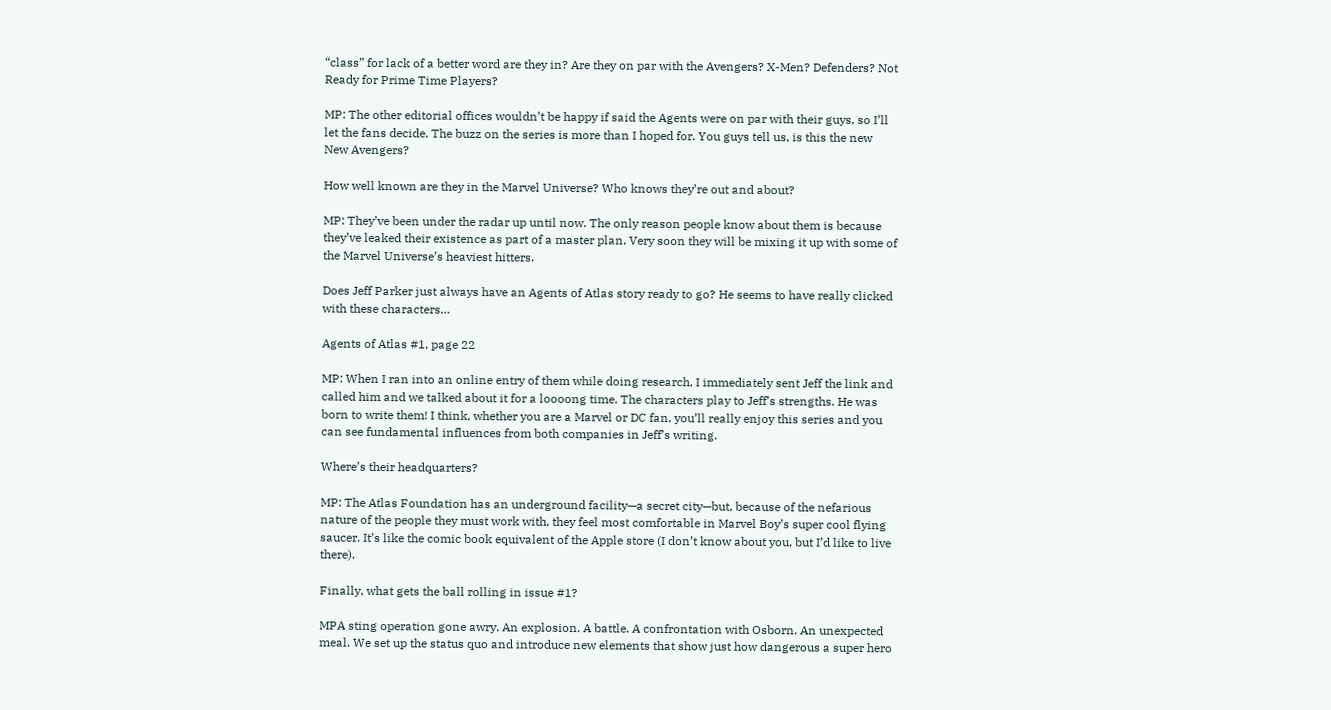“class” for lack of a better word are they in? Are they on par with the Avengers? X-Men? Defenders? Not Ready for Prime Time Players?

MP: The other editorial offices wouldn’t be happy if said the Agents were on par with their guys, so I’ll let the fans decide. The buzz on the series is more than I hoped for. You guys tell us, is this the new New Avengers?

How well known are they in the Marvel Universe? Who knows they’re out and about?

MP: They’ve been under the radar up until now. The only reason people know about them is because they’ve leaked their existence as part of a master plan. Very soon they will be mixing it up with some of the Marvel Universe’s heaviest hitters.

Does Jeff Parker just always have an Agents of Atlas story ready to go? He seems to have really clicked with these characters…

Agents of Atlas #1, page 22

MP: When I ran into an online entry of them while doing research, I immediately sent Jeff the link and called him and we talked about it for a loooong time. The characters play to Jeff’s strengths. He was born to write them! I think, whether you are a Marvel or DC fan, you’ll really enjoy this series and you can see fundamental influences from both companies in Jeff’s writing.

Where’s their headquarters?

MP: The Atlas Foundation has an underground facility—a secret city—but, because of the nefarious nature of the people they must work with, they feel most comfortable in Marvel Boy’s super cool flying saucer. It’s like the comic book equivalent of the Apple store (I don’t know about you, but I’d like to live there).

Finally, what gets the ball rolling in issue #1?

MPA sting operation gone awry. An explosion. A battle. A confrontation with Osborn. An unexpected meal. We set up the status quo and introduce new elements that show just how dangerous a super hero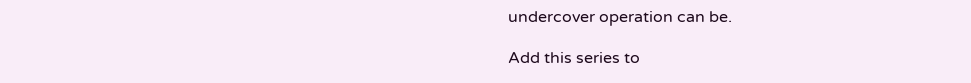undercover operation can be.

Add this series to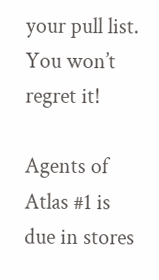your pull list. You won’t regret it!

Agents of Atlas #1 is due in stores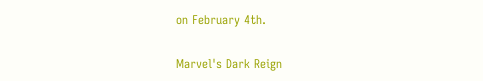on February 4th.

Marvel's Dark Reign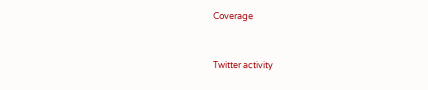Coverage


Twitter activity